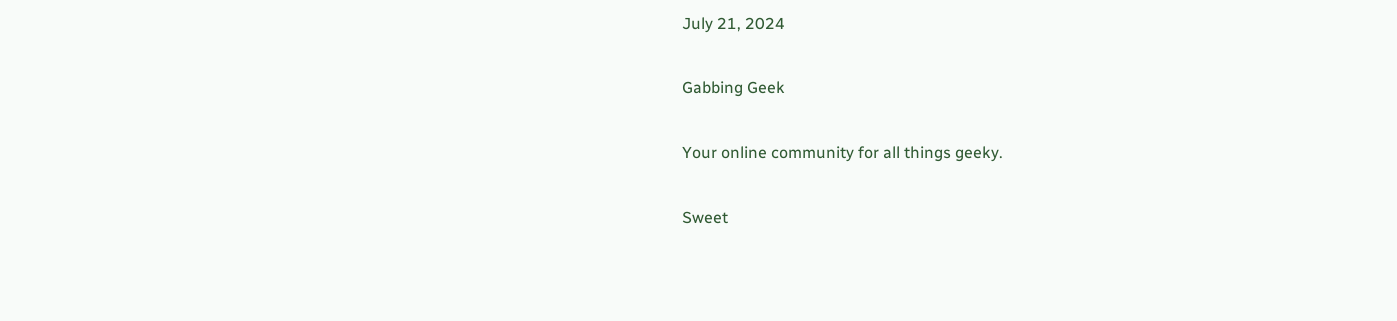July 21, 2024

Gabbing Geek

Your online community for all things geeky.

Sweet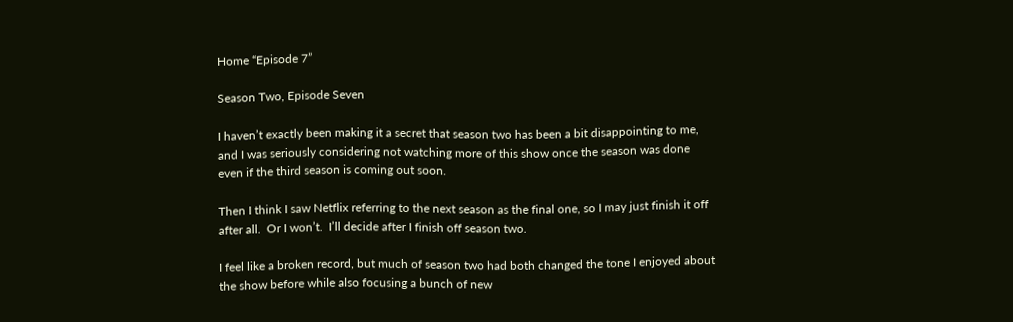Home “Episode 7”

Season Two, Episode Seven

I haven’t exactly been making it a secret that season two has been a bit disappointing to me, and I was seriously considering not watching more of this show once the season was done even if the third season is coming out soon.

Then I think I saw Netflix referring to the next season as the final one, so I may just finish it off after all.  Or I won’t.  I’ll decide after I finish off season two.

I feel like a broken record, but much of season two had both changed the tone I enjoyed about the show before while also focusing a bunch of new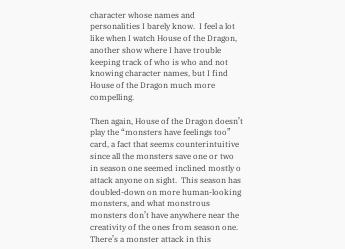character whose names and personalities I barely know.  I feel a lot like when I watch House of the Dragon, another show where I have trouble keeping track of who is who and not knowing character names, but I find House of the Dragon much more compelling.

Then again, House of the Dragon doesn’t play the “monsters have feelings too” card, a fact that seems counterintuitive since all the monsters save one or two in season one seemed inclined mostly o attack anyone on sight.  This season has doubled-down on more human-looking monsters, and what monstrous monsters don’t have anywhere near the creativity of the ones from season one.  There’s a monster attack in this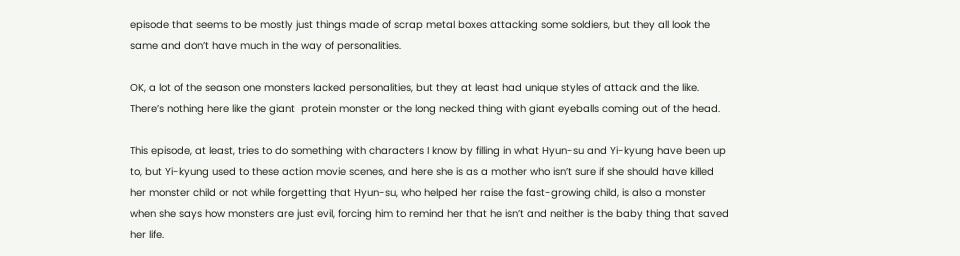episode that seems to be mostly just things made of scrap metal boxes attacking some soldiers, but they all look the same and don’t have much in the way of personalities.

OK, a lot of the season one monsters lacked personalities, but they at least had unique styles of attack and the like.  There’s nothing here like the giant  protein monster or the long necked thing with giant eyeballs coming out of the head.

This episode, at least, tries to do something with characters I know by filling in what Hyun-su and Yi-kyung have been up to, but Yi-kyung used to these action movie scenes, and here she is as a mother who isn’t sure if she should have killed her monster child or not while forgetting that Hyun-su, who helped her raise the fast-growing child, is also a monster when she says how monsters are just evil, forcing him to remind her that he isn’t and neither is the baby thing that saved her life.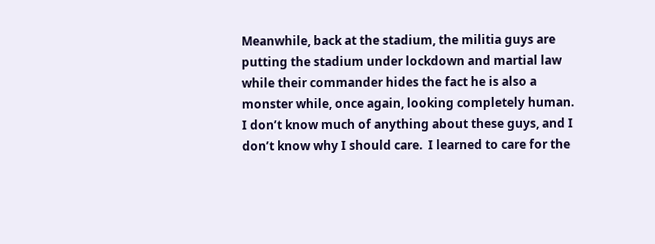Meanwhile, back at the stadium, the militia guys are putting the stadium under lockdown and martial law while their commander hides the fact he is also a monster while, once again, looking completely human.  I don’t know much of anything about these guys, and I don’t know why I should care.  I learned to care for the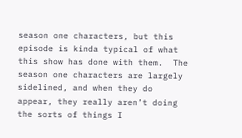season one characters, but this episode is kinda typical of what this show has done with them.  The season one characters are largely sidelined, and when they do appear, they really aren’t doing the sorts of things I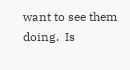want to see them doing.  Is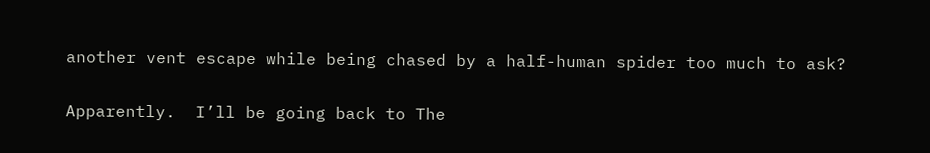another vent escape while being chased by a half-human spider too much to ask?

Apparently.  I’ll be going back to The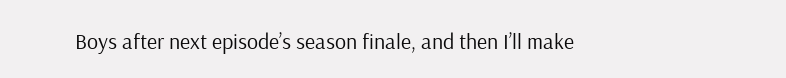Boys after next episode’s season finale, and then I’ll make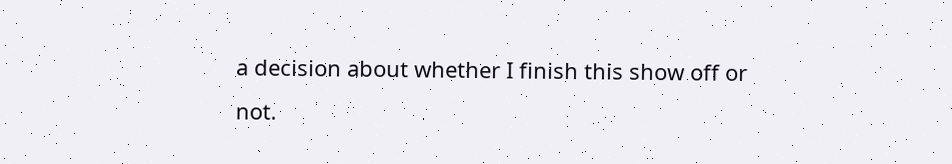a decision about whether I finish this show off or not.